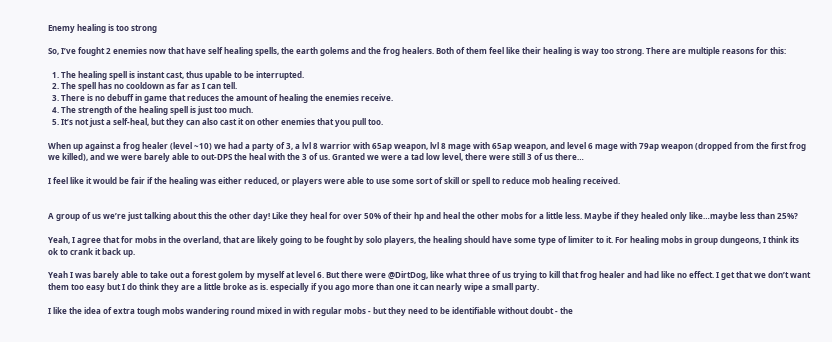Enemy healing is too strong

So, I’ve fought 2 enemies now that have self healing spells, the earth golems and the frog healers. Both of them feel like their healing is way too strong. There are multiple reasons for this:

  1. The healing spell is instant cast, thus upable to be interrupted.
  2. The spell has no cooldown as far as I can tell.
  3. There is no debuff in game that reduces the amount of healing the enemies receive.
  4. The strength of the healing spell is just too much.
  5. It’s not just a self-heal, but they can also cast it on other enemies that you pull too.

When up against a frog healer (level ~10) we had a party of 3, a lvl 8 warrior with 65ap weapon, lvl 8 mage with 65ap weapon, and level 6 mage with 79ap weapon (dropped from the first frog we killed), and we were barely able to out-DPS the heal with the 3 of us. Granted we were a tad low level, there were still 3 of us there…

I feel like it would be fair if the healing was either reduced, or players were able to use some sort of skill or spell to reduce mob healing received.


A group of us we’re just talking about this the other day! Like they heal for over 50% of their hp and heal the other mobs for a little less. Maybe if they healed only like…maybe less than 25%?

Yeah, I agree that for mobs in the overland, that are likely going to be fought by solo players, the healing should have some type of limiter to it. For healing mobs in group dungeons, I think its ok to crank it back up.

Yeah I was barely able to take out a forest golem by myself at level 6. But there were @DirtDog, like what three of us trying to kill that frog healer and had like no effect. I get that we don’t want them too easy but I do think they are a little broke as is. especially if you ago more than one it can nearly wipe a small party.

I like the idea of extra tough mobs wandering round mixed in with regular mobs - but they need to be identifiable without doubt - the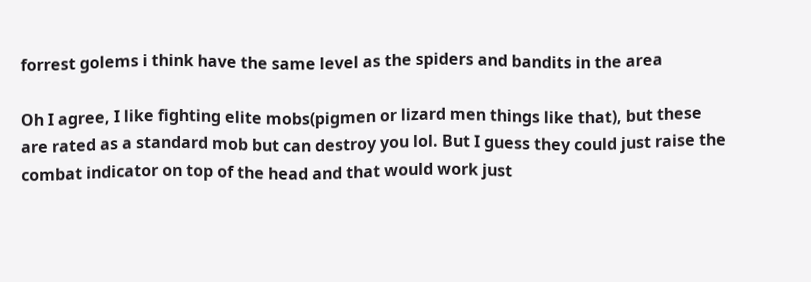forrest golems i think have the same level as the spiders and bandits in the area

Oh I agree, I like fighting elite mobs(pigmen or lizard men things like that), but these are rated as a standard mob but can destroy you lol. But I guess they could just raise the combat indicator on top of the head and that would work just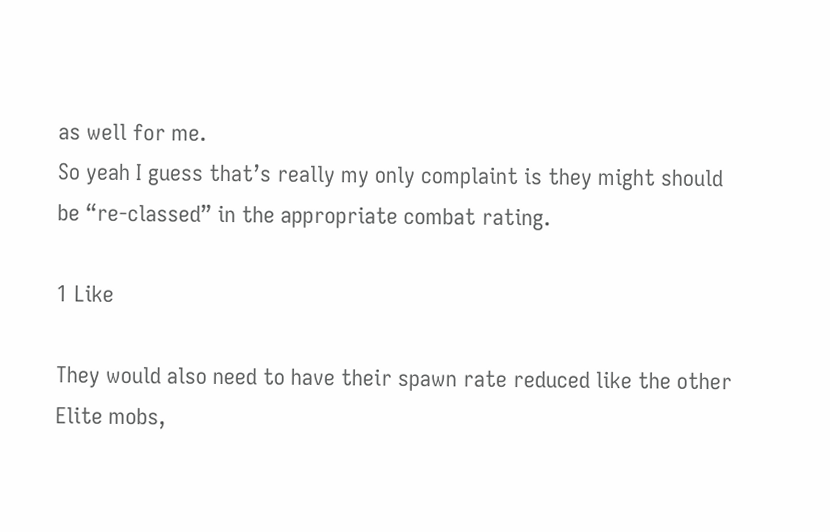as well for me.
So yeah I guess that’s really my only complaint is they might should be “re-classed” in the appropriate combat rating.

1 Like

They would also need to have their spawn rate reduced like the other Elite mobs,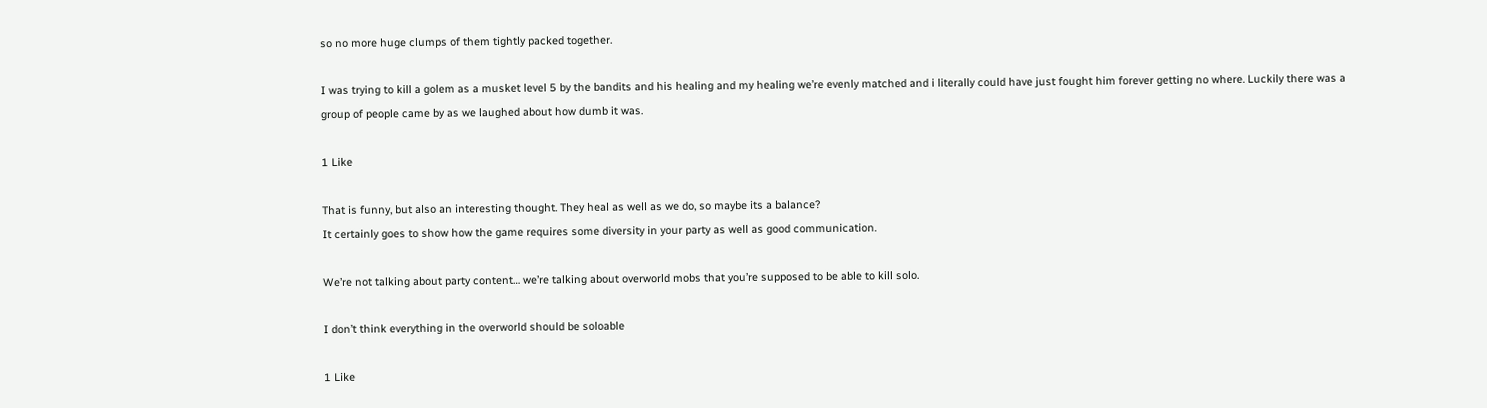so no more huge clumps of them tightly packed together.

I was trying to kill a golem as a musket level 5 by the bandits and his healing and my healing we’re evenly matched and i literally could have just fought him forever getting no where. Luckily there was a group of people came by as we laughed about how dumb it was.

1 Like

That is funny, but also an interesting thought. They heal as well as we do, so maybe its a balance?
It certainly goes to show how the game requires some diversity in your party as well as good communication.

We’re not talking about party content… we’re talking about overworld mobs that you’re supposed to be able to kill solo.

I don’t think everything in the overworld should be soloable

1 Like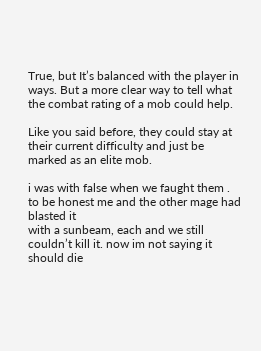True, but It’s balanced with the player in ways. But a more clear way to tell what the combat rating of a mob could help.

Like you said before, they could stay at their current difficulty and just be marked as an elite mob.

i was with false when we faught them . to be honest me and the other mage had blasted it
with a sunbeam, each and we still couldn’t kill it. now im not saying it should die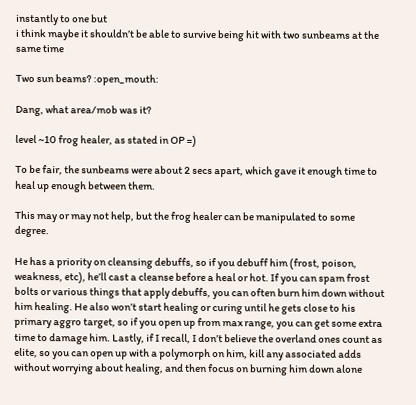instantly to one but
i think maybe it shouldn’t be able to survive being hit with two sunbeams at the same time

Two sun beams? :open_mouth:

Dang, what area/mob was it?

level ~10 frog healer, as stated in OP =)

To be fair, the sunbeams were about 2 secs apart, which gave it enough time to heal up enough between them.

This may or may not help, but the frog healer can be manipulated to some degree.

He has a priority on cleansing debuffs, so if you debuff him (frost, poison, weakness, etc), he’ll cast a cleanse before a heal or hot. If you can spam frost bolts or various things that apply debuffs, you can often burn him down without him healing. He also won’t start healing or curing until he gets close to his primary aggro target, so if you open up from max range, you can get some extra time to damage him. Lastly, if I recall, I don’t believe the overland ones count as elite, so you can open up with a polymorph on him, kill any associated adds without worrying about healing, and then focus on burning him down alone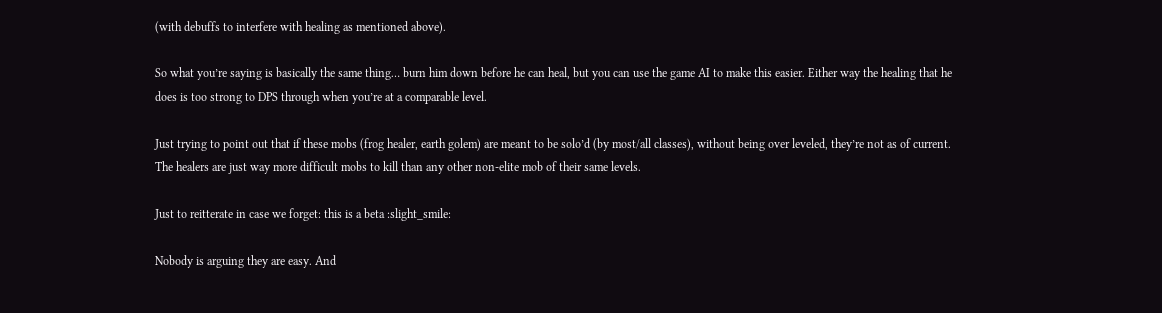(with debuffs to interfere with healing as mentioned above).

So what you’re saying is basically the same thing… burn him down before he can heal, but you can use the game AI to make this easier. Either way the healing that he does is too strong to DPS through when you’re at a comparable level.

Just trying to point out that if these mobs (frog healer, earth golem) are meant to be solo’d (by most/all classes), without being over leveled, they’re not as of current. The healers are just way more difficult mobs to kill than any other non-elite mob of their same levels.

Just to reitterate in case we forget: this is a beta :slight_smile:

Nobody is arguing they are easy. And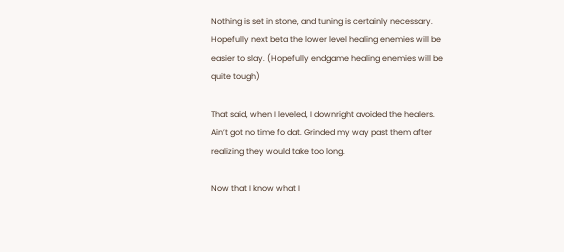Nothing is set in stone, and tuning is certainly necessary. Hopefully next beta the lower level healing enemies will be easier to slay. (Hopefully endgame healing enemies will be quite tough)

That said, when I leveled, I downright avoided the healers. Ain’t got no time fo dat. Grinded my way past them after realizing they would take too long.

Now that I know what I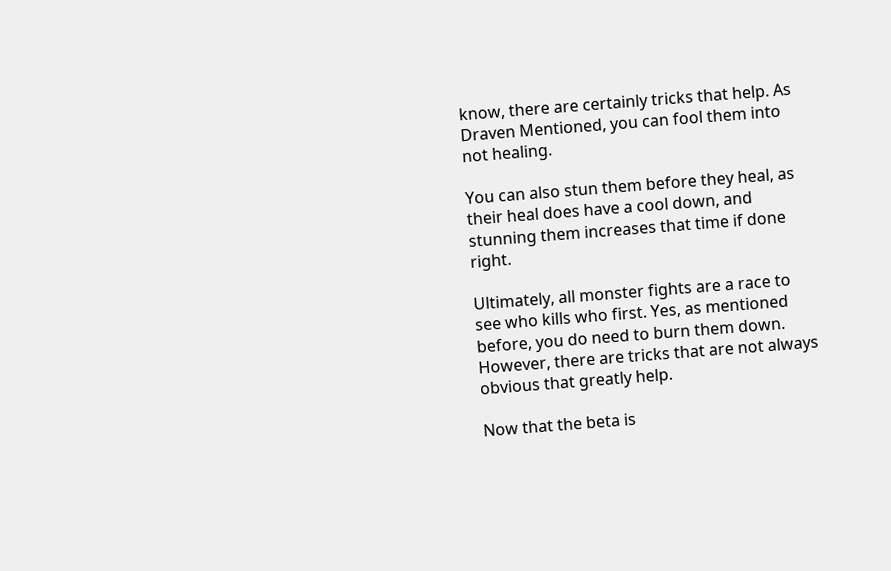know, there are certainly tricks that help. As Draven Mentioned, you can fool them into not healing.

You can also stun them before they heal, as their heal does have a cool down, and stunning them increases that time if done right.

Ultimately, all monster fights are a race to see who kills who first. Yes, as mentioned before, you do need to burn them down. However, there are tricks that are not always obvious that greatly help.

Now that the beta is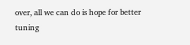over, all we can do is hope for better tuning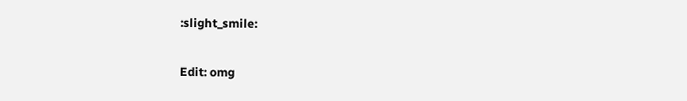:slight_smile:

Edit: omg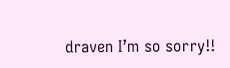draven I’m so sorry!!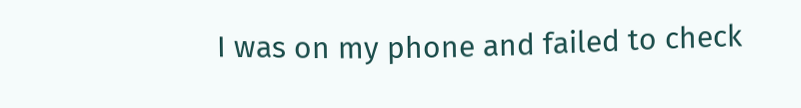I was on my phone and failed to check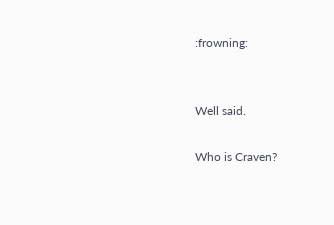:frowning:


Well said.

Who is Craven?